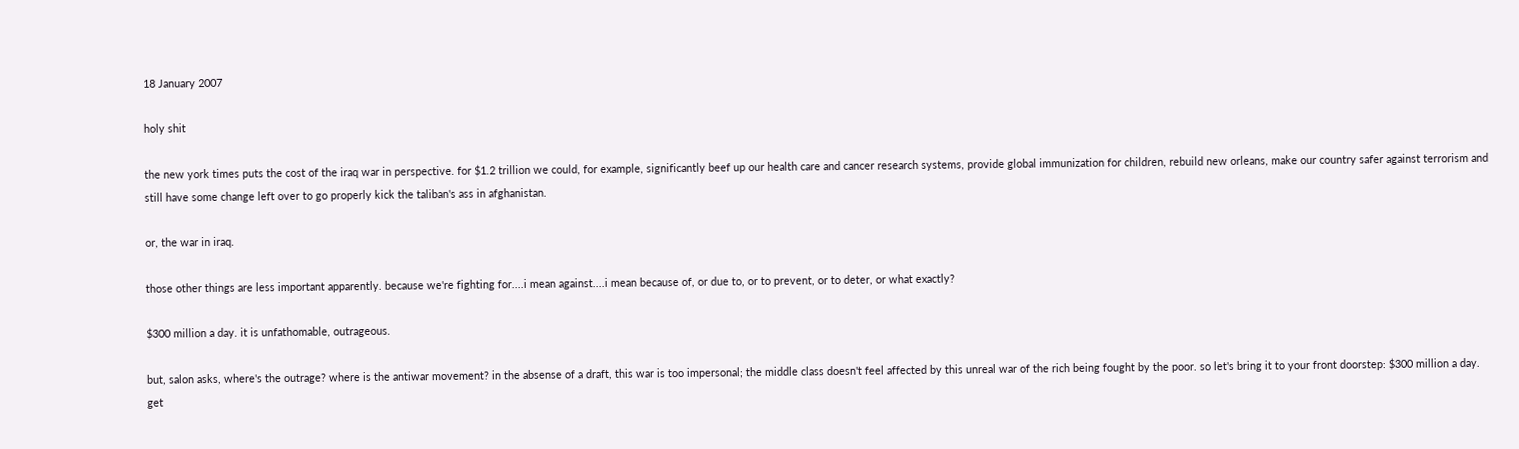18 January 2007

holy shit

the new york times puts the cost of the iraq war in perspective. for $1.2 trillion we could, for example, significantly beef up our health care and cancer research systems, provide global immunization for children, rebuild new orleans, make our country safer against terrorism and still have some change left over to go properly kick the taliban's ass in afghanistan.

or, the war in iraq.

those other things are less important apparently. because we're fighting for....i mean against....i mean because of, or due to, or to prevent, or to deter, or what exactly?

$300 million a day. it is unfathomable, outrageous.

but, salon asks, where's the outrage? where is the antiwar movement? in the absense of a draft, this war is too impersonal; the middle class doesn't feel affected by this unreal war of the rich being fought by the poor. so let's bring it to your front doorstep: $300 million a day. get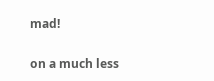mad!

on a much less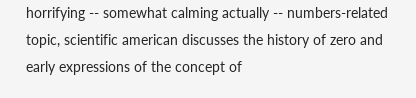horrifying -- somewhat calming actually -- numbers-related topic, scientific american discusses the history of zero and early expressions of the concept of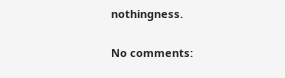nothingness.

No comments: